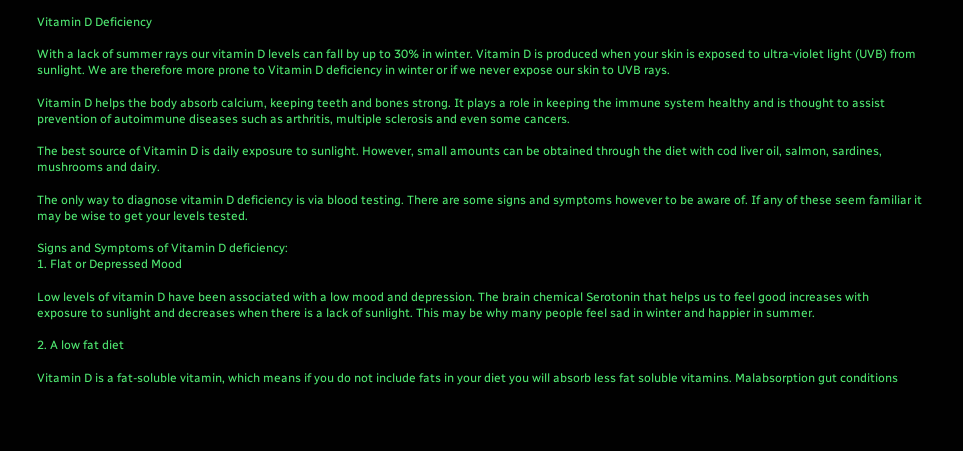Vitamin D Deficiency

With a lack of summer rays our vitamin D levels can fall by up to 30% in winter. Vitamin D is produced when your skin is exposed to ultra-violet light (UVB) from sunlight. We are therefore more prone to Vitamin D deficiency in winter or if we never expose our skin to UVB rays.

Vitamin D helps the body absorb calcium, keeping teeth and bones strong. It plays a role in keeping the immune system healthy and is thought to assist prevention of autoimmune diseases such as arthritis, multiple sclerosis and even some cancers.

The best source of Vitamin D is daily exposure to sunlight. However, small amounts can be obtained through the diet with cod liver oil, salmon, sardines, mushrooms and dairy.

The only way to diagnose vitamin D deficiency is via blood testing. There are some signs and symptoms however to be aware of. If any of these seem familiar it may be wise to get your levels tested.

Signs and Symptoms of Vitamin D deficiency:
1. Flat or Depressed Mood

Low levels of vitamin D have been associated with a low mood and depression. The brain chemical Serotonin that helps us to feel good increases with exposure to sunlight and decreases when there is a lack of sunlight. This may be why many people feel sad in winter and happier in summer.

2. A low fat diet

Vitamin D is a fat-soluble vitamin, which means if you do not include fats in your diet you will absorb less fat soluble vitamins. Malabsorption gut conditions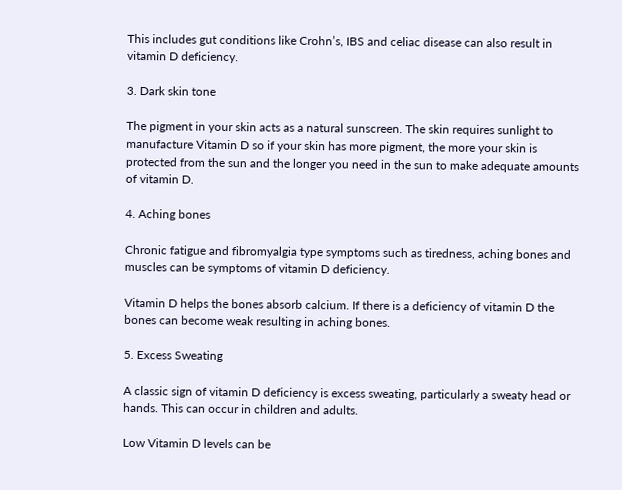This includes gut conditions like Crohn’s, IBS and celiac disease can also result in vitamin D deficiency.

3. Dark skin tone

The pigment in your skin acts as a natural sunscreen. The skin requires sunlight to manufacture Vitamin D so if your skin has more pigment, the more your skin is protected from the sun and the longer you need in the sun to make adequate amounts of vitamin D.

4. Aching bones

Chronic fatigue and fibromyalgia type symptoms such as tiredness, aching bones and muscles can be symptoms of vitamin D deficiency.

Vitamin D helps the bones absorb calcium. If there is a deficiency of vitamin D the bones can become weak resulting in aching bones.

5. Excess Sweating

A classic sign of vitamin D deficiency is excess sweating, particularly a sweaty head or hands. This can occur in children and adults.

Low Vitamin D levels can be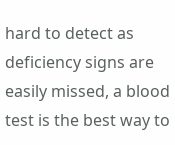hard to detect as deficiency signs are easily missed, a blood test is the best way to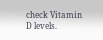check Vitamin D levels.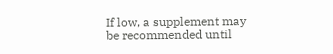If low, a supplement may be recommended until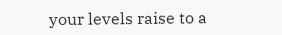your levels raise to a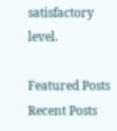satisfactory level.

Featured Posts
Recent Posts